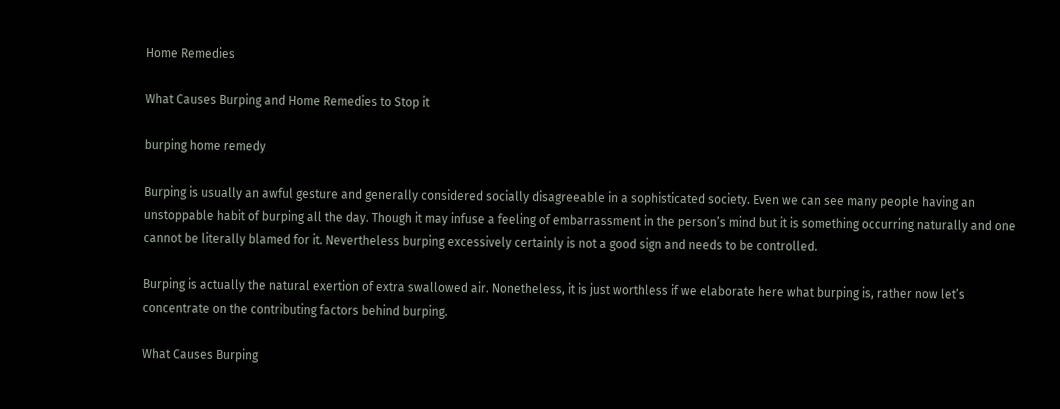Home Remedies

What Causes Burping and Home Remedies to Stop it

burping home remedy

Burping is usually an awful gesture and generally considered socially disagreeable in a sophisticated society. Even we can see many people having an unstoppable habit of burping all the day. Though it may infuse a feeling of embarrassment in the person’s mind but it is something occurring naturally and one cannot be literally blamed for it. Nevertheless burping excessively certainly is not a good sign and needs to be controlled.

Burping is actually the natural exertion of extra swallowed air. Nonetheless, it is just worthless if we elaborate here what burping is, rather now let’s concentrate on the contributing factors behind burping.

What Causes Burping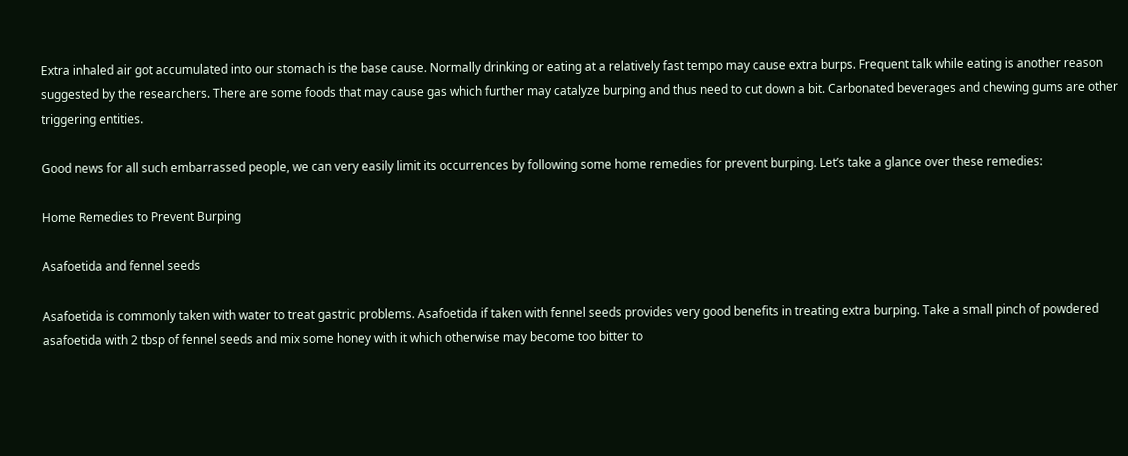Extra inhaled air got accumulated into our stomach is the base cause. Normally drinking or eating at a relatively fast tempo may cause extra burps. Frequent talk while eating is another reason suggested by the researchers. There are some foods that may cause gas which further may catalyze burping and thus need to cut down a bit. Carbonated beverages and chewing gums are other triggering entities.

Good news for all such embarrassed people, we can very easily limit its occurrences by following some home remedies for prevent burping. Let’s take a glance over these remedies:

Home Remedies to Prevent Burping

Asafoetida and fennel seeds

Asafoetida is commonly taken with water to treat gastric problems. Asafoetida if taken with fennel seeds provides very good benefits in treating extra burping. Take a small pinch of powdered asafoetida with 2 tbsp of fennel seeds and mix some honey with it which otherwise may become too bitter to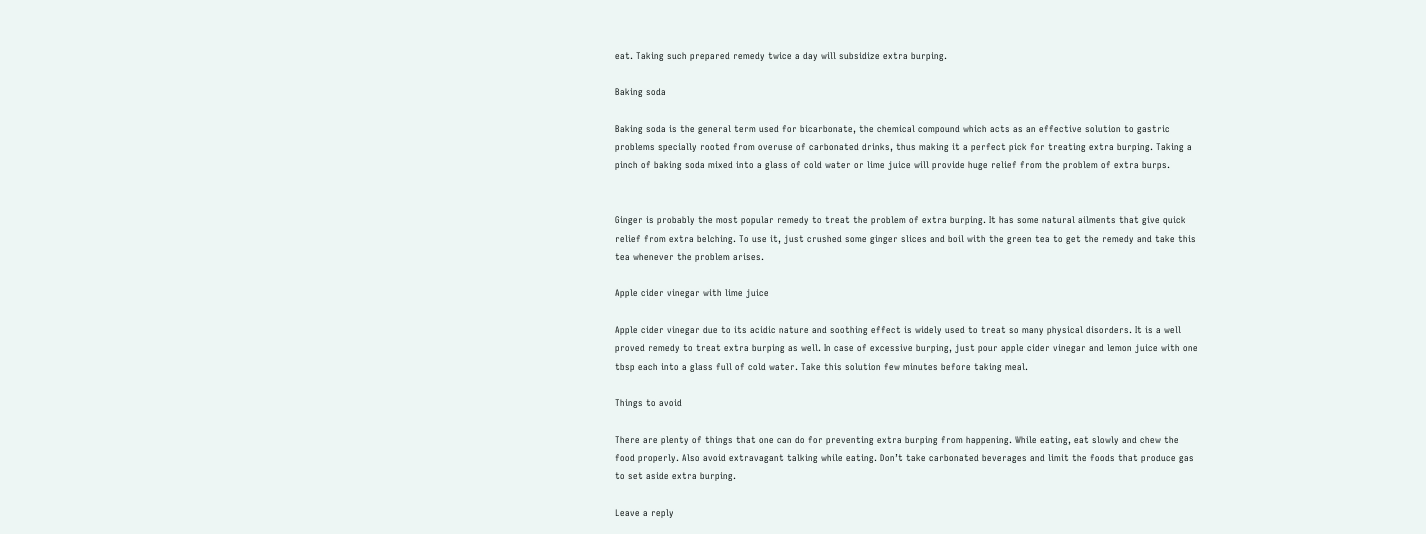eat. Taking such prepared remedy twice a day will subsidize extra burping.

Baking soda

Baking soda is the general term used for bicarbonate, the chemical compound which acts as an effective solution to gastric problems specially rooted from overuse of carbonated drinks, thus making it a perfect pick for treating extra burping. Taking a pinch of baking soda mixed into a glass of cold water or lime juice will provide huge relief from the problem of extra burps.


Ginger is probably the most popular remedy to treat the problem of extra burping. It has some natural ailments that give quick relief from extra belching. To use it, just crushed some ginger slices and boil with the green tea to get the remedy and take this tea whenever the problem arises.

Apple cider vinegar with lime juice

Apple cider vinegar due to its acidic nature and soothing effect is widely used to treat so many physical disorders. It is a well proved remedy to treat extra burping as well. In case of excessive burping, just pour apple cider vinegar and lemon juice with one tbsp each into a glass full of cold water. Take this solution few minutes before taking meal.

Things to avoid

There are plenty of things that one can do for preventing extra burping from happening. While eating, eat slowly and chew the food properly. Also avoid extravagant talking while eating. Don’t take carbonated beverages and limit the foods that produce gas to set aside extra burping.

Leave a reply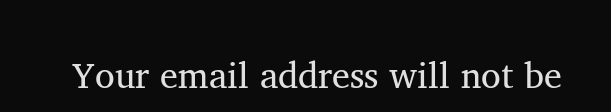Your email address will not be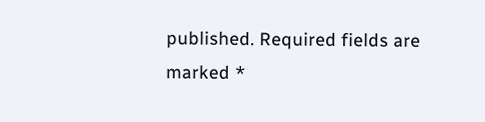published. Required fields are marked *